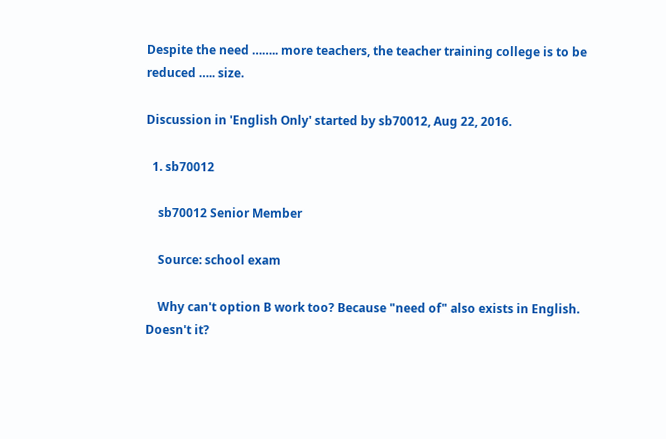Despite the need …….. more teachers, the teacher training college is to be reduced ….. size.

Discussion in 'English Only' started by sb70012, Aug 22, 2016.

  1. sb70012

    sb70012 Senior Member

    Source: school exam

    Why can't option B work too? Because "need of" also exists in English. Doesn't it?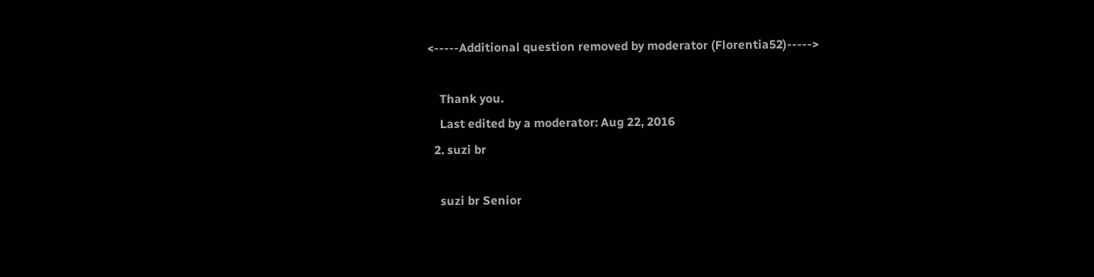<-----Additional question removed by moderator (Florentia52)----->

    Thank you.
    Last edited by a moderator: Aug 22, 2016
  2. suzi br

    suzi br Senior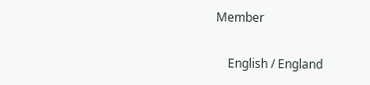Member

    English / England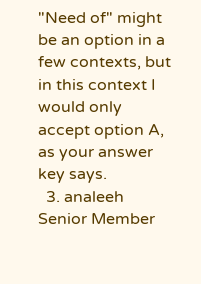"Need of" might be an option in a few contexts, but in this context I would only accept option A, as your answer key says.
  3. analeeh Senior Member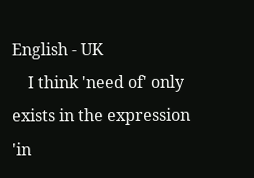English - UK
    I think 'need of' only exists in the expression 'in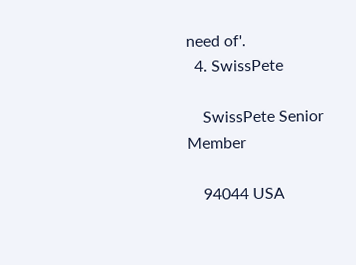need of'.
  4. SwissPete

    SwissPete Senior Member

    94044 USA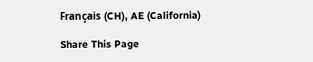Français (CH), AE (California)

Share This Page